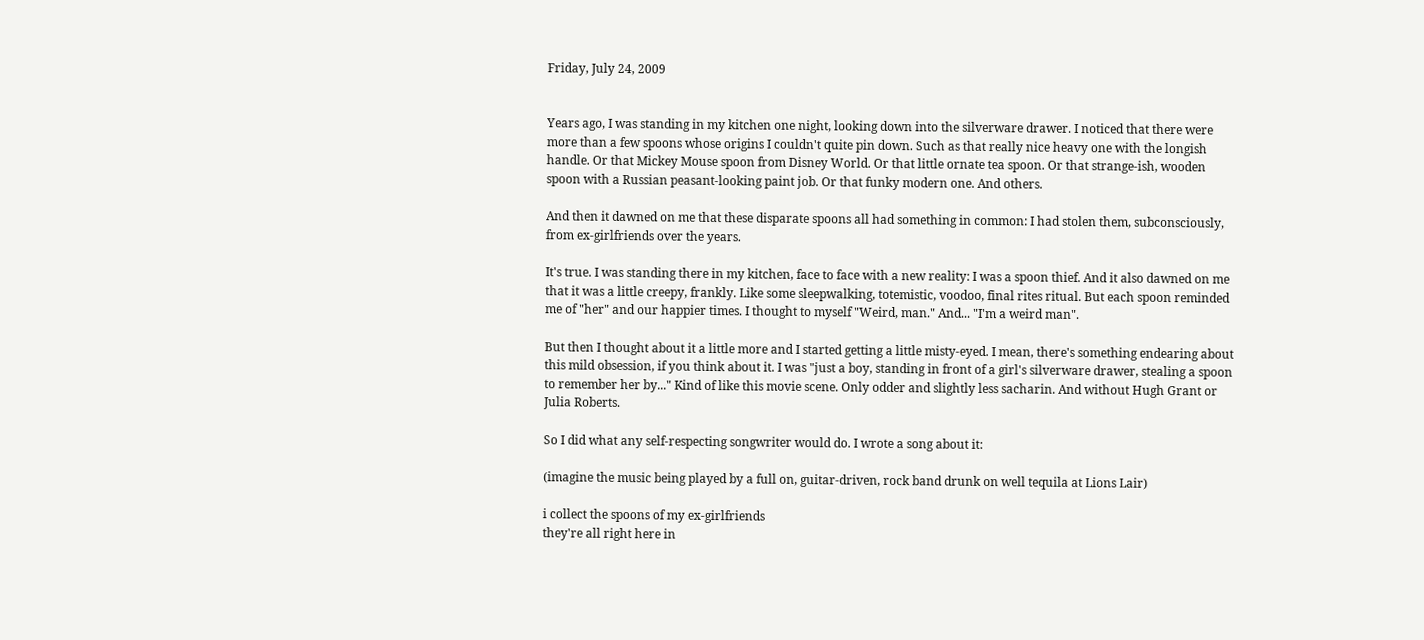Friday, July 24, 2009


Years ago, I was standing in my kitchen one night, looking down into the silverware drawer. I noticed that there were more than a few spoons whose origins I couldn't quite pin down. Such as that really nice heavy one with the longish handle. Or that Mickey Mouse spoon from Disney World. Or that little ornate tea spoon. Or that strange-ish, wooden spoon with a Russian peasant-looking paint job. Or that funky modern one. And others.

And then it dawned on me that these disparate spoons all had something in common: I had stolen them, subconsciously, from ex-girlfriends over the years.

It's true. I was standing there in my kitchen, face to face with a new reality: I was a spoon thief. And it also dawned on me that it was a little creepy, frankly. Like some sleepwalking, totemistic, voodoo, final rites ritual. But each spoon reminded me of "her" and our happier times. I thought to myself "Weird, man." And... "I'm a weird man".

But then I thought about it a little more and I started getting a little misty-eyed. I mean, there's something endearing about this mild obsession, if you think about it. I was "just a boy, standing in front of a girl's silverware drawer, stealing a spoon to remember her by..." Kind of like this movie scene. Only odder and slightly less sacharin. And without Hugh Grant or Julia Roberts.

So I did what any self-respecting songwriter would do. I wrote a song about it:

(imagine the music being played by a full on, guitar-driven, rock band drunk on well tequila at Lions Lair)

i collect the spoons of my ex-girlfriends
they're all right here in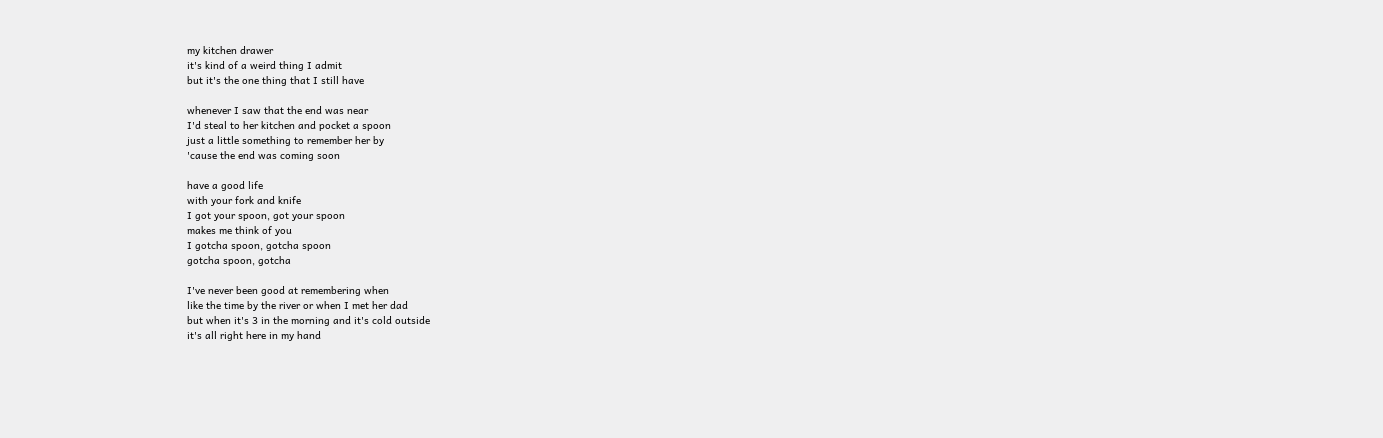my kitchen drawer
it's kind of a weird thing I admit
but it's the one thing that I still have

whenever I saw that the end was near
I'd steal to her kitchen and pocket a spoon
just a little something to remember her by
'cause the end was coming soon

have a good life
with your fork and knife
I got your spoon, got your spoon
makes me think of you
I gotcha spoon, gotcha spoon
gotcha spoon, gotcha

I've never been good at remembering when
like the time by the river or when I met her dad
but when it's 3 in the morning and it's cold outside
it's all right here in my hand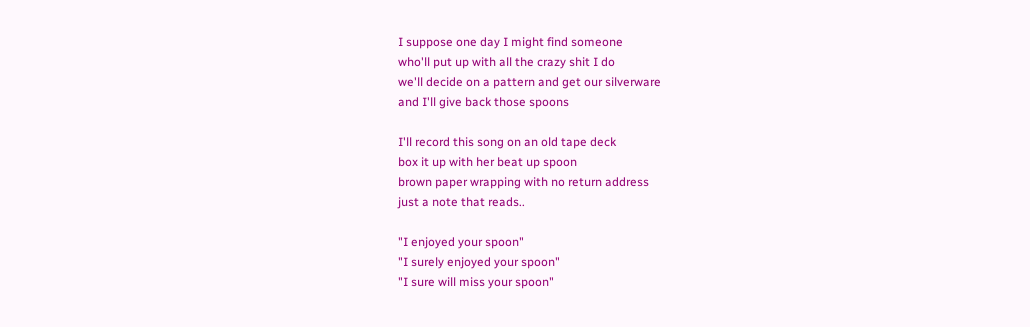I suppose one day I might find someone
who'll put up with all the crazy shit I do
we'll decide on a pattern and get our silverware
and I'll give back those spoons

I'll record this song on an old tape deck
box it up with her beat up spoon
brown paper wrapping with no return address
just a note that reads..

"I enjoyed your spoon"
"I surely enjoyed your spoon"
"I sure will miss your spoon"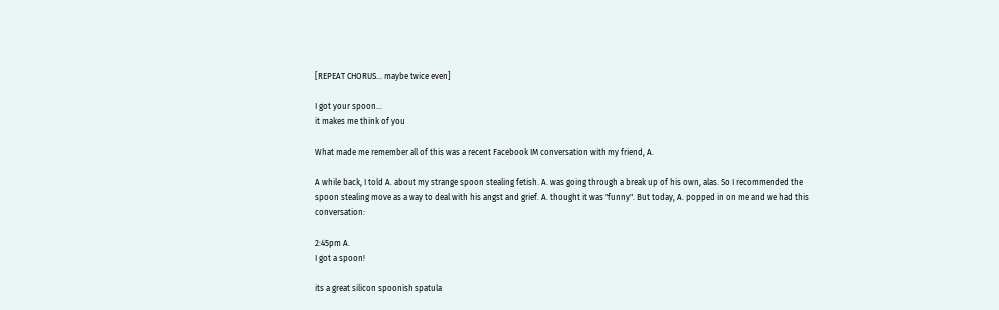[REPEAT CHORUS... maybe twice even]

I got your spoon...
it makes me think of you

What made me remember all of this was a recent Facebook IM conversation with my friend, A.

A while back, I told A. about my strange spoon stealing fetish. A. was going through a break up of his own, alas. So I recommended the spoon stealing move as a way to deal with his angst and grief. A. thought it was "funny". But today, A. popped in on me and we had this conversation:

2:45pm A.
I got a spoon!

its a great silicon spoonish spatula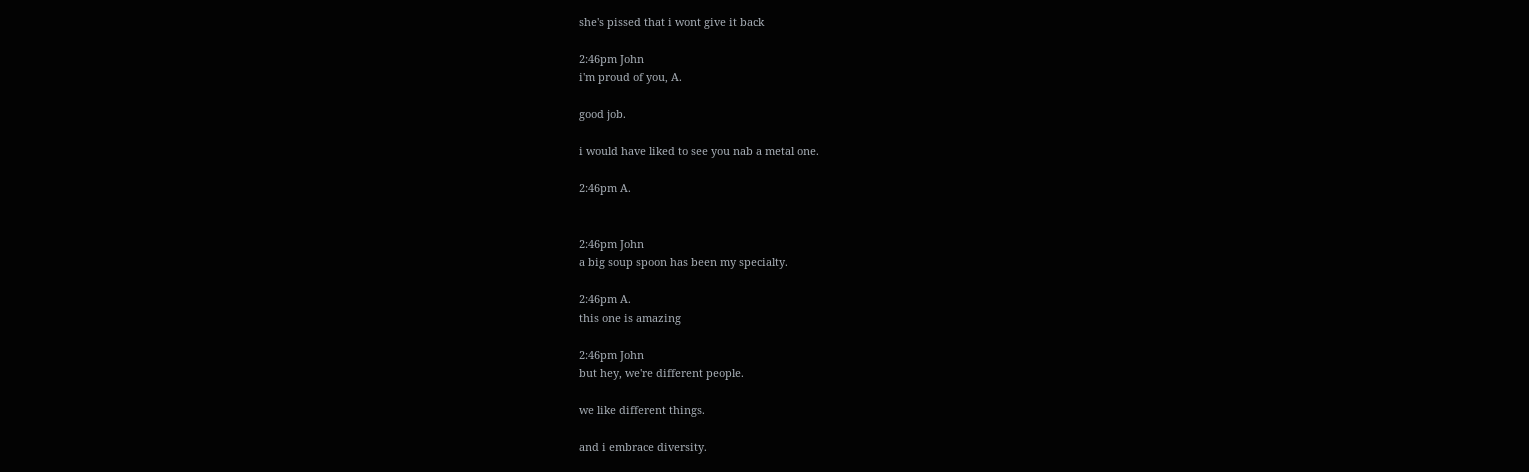she's pissed that i wont give it back

2:46pm John
i'm proud of you, A.

good job.

i would have liked to see you nab a metal one.

2:46pm A.


2:46pm John
a big soup spoon has been my specialty.

2:46pm A.
this one is amazing

2:46pm John
but hey, we're different people.

we like different things.

and i embrace diversity.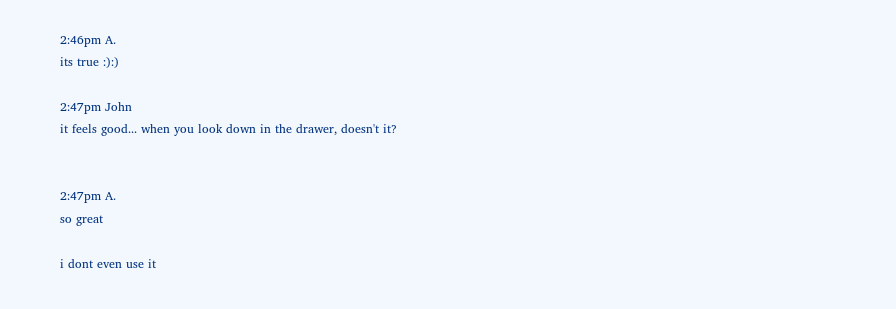2:46pm A.
its true :):)

2:47pm John
it feels good... when you look down in the drawer, doesn't it?


2:47pm A.
so great

i dont even use it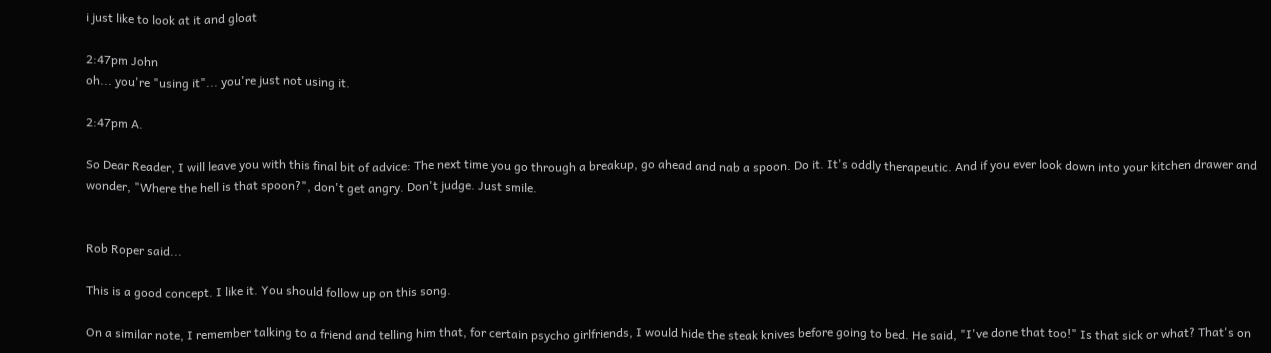i just like to look at it and gloat

2:47pm John
oh... you're "using it"... you're just not using it.

2:47pm A.

So Dear Reader, I will leave you with this final bit of advice: The next time you go through a breakup, go ahead and nab a spoon. Do it. It's oddly therapeutic. And if you ever look down into your kitchen drawer and wonder, "Where the hell is that spoon?", don't get angry. Don't judge. Just smile.


Rob Roper said...

This is a good concept. I like it. You should follow up on this song.

On a similar note, I remember talking to a friend and telling him that, for certain psycho girlfriends, I would hide the steak knives before going to bed. He said, "I've done that too!" Is that sick or what? That's on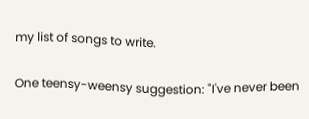my list of songs to write.

One teensy-weensy suggestion: "I've never been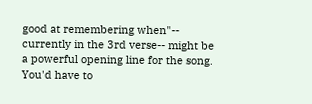good at remembering when"-- currently in the 3rd verse-- might be a powerful opening line for the song. You'd have to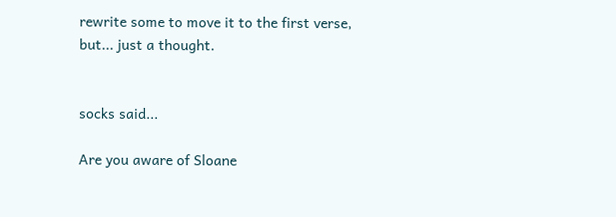rewrite some to move it to the first verse, but... just a thought.


socks said...

Are you aware of Sloane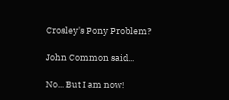Crosley's Pony Problem?

John Common said...

No... But I am now!